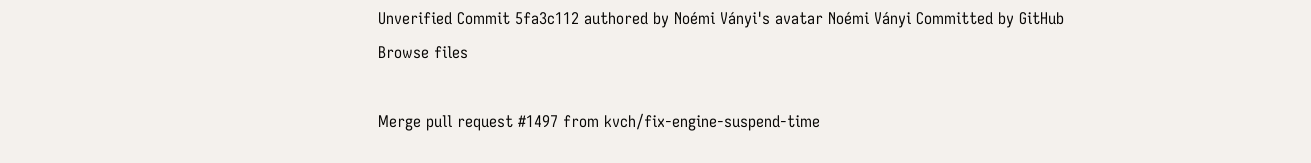Unverified Commit 5fa3c112 authored by Noémi Ványi's avatar Noémi Ványi Committed by GitHub
Browse files

Merge pull request #1497 from kvch/fix-engine-suspend-time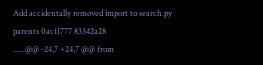Add accidentally removed import to search.py
parents 0ac11777 83342a28
......@@ -24,7 +24,7 @@ from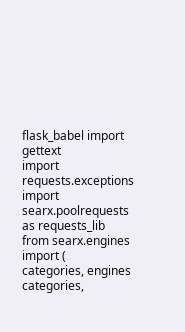flask_babel import gettext
import requests.exceptions
import searx.poolrequests as requests_lib
from searx.engines import (
categories, engines
categories,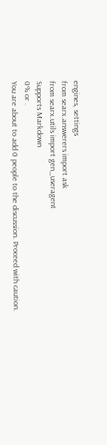engines, settings
from searx.answerers import ask
from searx.utils import gen_useragent
Supports Markdown
0% or .
You are about to add 0 people to the discussion. Proceed with caution.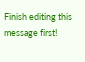Finish editing this message first!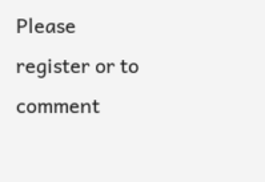Please register or to comment